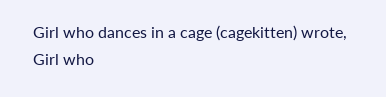Girl who dances in a cage (cagekitten) wrote,
Girl who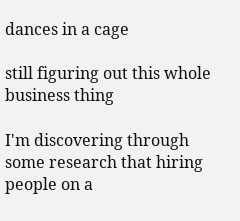dances in a cage

still figuring out this whole business thing

I'm discovering through some research that hiring people on a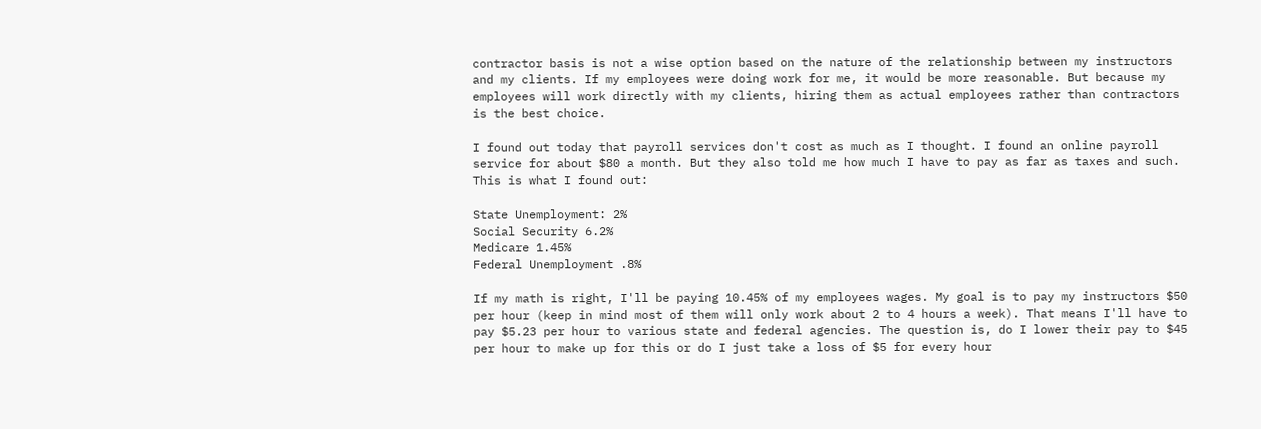contractor basis is not a wise option based on the nature of the relationship between my instructors and my clients. If my employees were doing work for me, it would be more reasonable. But because my employees will work directly with my clients, hiring them as actual employees rather than contractors is the best choice.

I found out today that payroll services don't cost as much as I thought. I found an online payroll service for about $80 a month. But they also told me how much I have to pay as far as taxes and such. This is what I found out:

State Unemployment: 2%
Social Security 6.2%
Medicare 1.45%
Federal Unemployment .8%

If my math is right, I'll be paying 10.45% of my employees wages. My goal is to pay my instructors $50 per hour (keep in mind most of them will only work about 2 to 4 hours a week). That means I'll have to pay $5.23 per hour to various state and federal agencies. The question is, do I lower their pay to $45 per hour to make up for this or do I just take a loss of $5 for every hour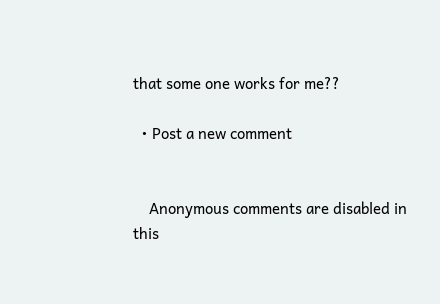that some one works for me??

  • Post a new comment


    Anonymous comments are disabled in this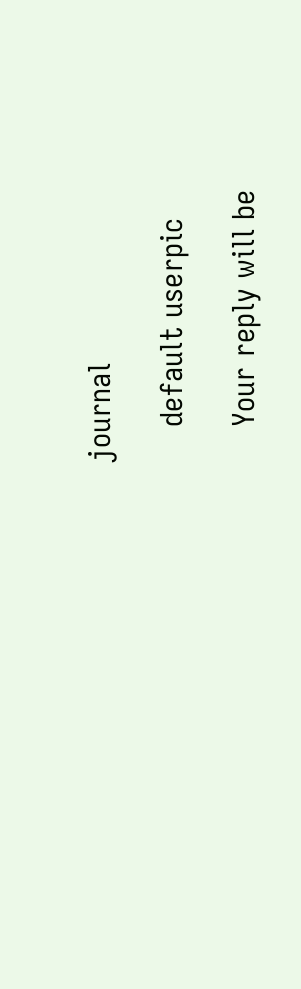journal

    default userpic

    Your reply will be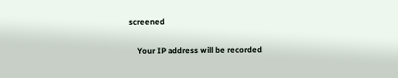screened

    Your IP address will be recorded